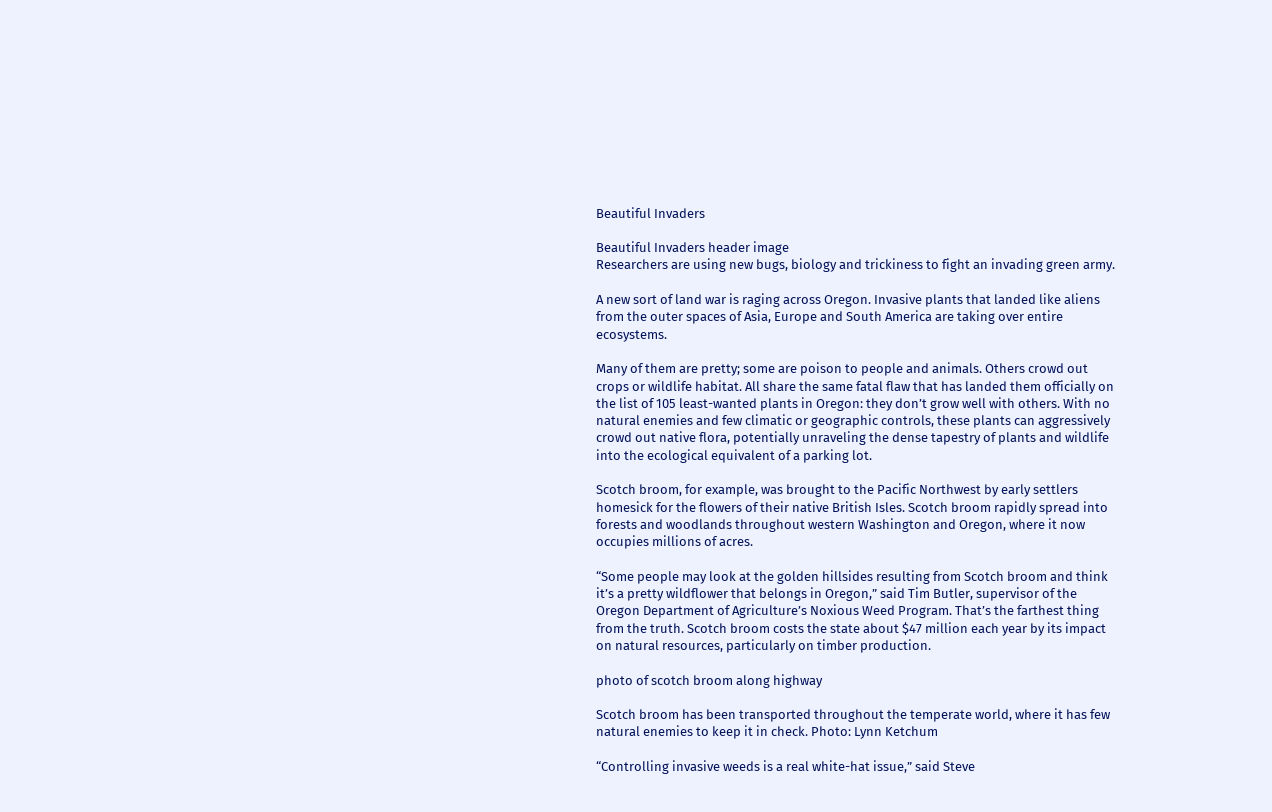Beautiful Invaders

Beautiful Invaders header image
Researchers are using new bugs, biology and trickiness to fight an invading green army.

A new sort of land war is raging across Oregon. Invasive plants that landed like aliens from the outer spaces of Asia, Europe and South America are taking over entire ecosystems.

Many of them are pretty; some are poison to people and animals. Others crowd out crops or wildlife habitat. All share the same fatal flaw that has landed them officially on the list of 105 least-wanted plants in Oregon: they don’t grow well with others. With no natural enemies and few climatic or geographic controls, these plants can aggressively crowd out native flora, potentially unraveling the dense tapestry of plants and wildlife into the ecological equivalent of a parking lot.

Scotch broom, for example, was brought to the Pacific Northwest by early settlers homesick for the flowers of their native British Isles. Scotch broom rapidly spread into forests and woodlands throughout western Washington and Oregon, where it now occupies millions of acres.

“Some people may look at the golden hillsides resulting from Scotch broom and think it’s a pretty wildflower that belongs in Oregon,” said Tim Butler, supervisor of the Oregon Department of Agriculture’s Noxious Weed Program. That’s the farthest thing from the truth. Scotch broom costs the state about $47 million each year by its impact on natural resources, particularly on timber production.

photo of scotch broom along highway

Scotch broom has been transported throughout the temperate world, where it has few natural enemies to keep it in check. Photo: Lynn Ketchum

“Controlling invasive weeds is a real white-hat issue,” said Steve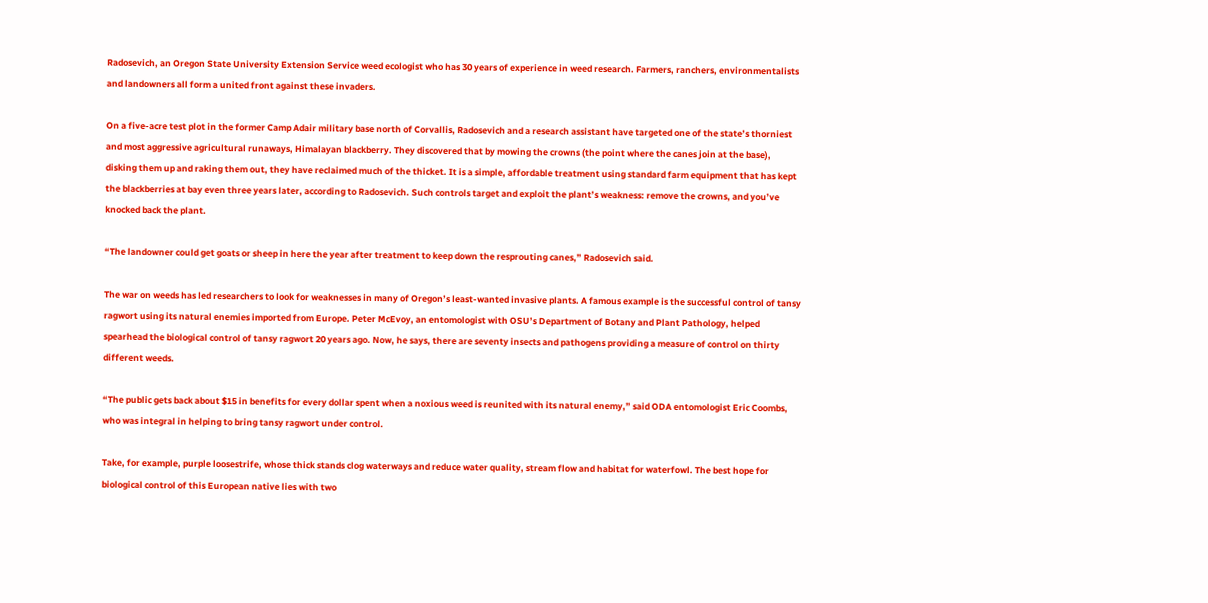Radosevich, an Oregon State University Extension Service weed ecologist who has 30 years of experience in weed research. Farmers, ranchers, environmentalists and landowners all form a united front against these invaders.

On a five-acre test plot in the former Camp Adair military base north of Corvallis, Radosevich and a research assistant have targeted one of the state’s thorniest and most aggressive agricultural runaways, Himalayan blackberry. They discovered that by mowing the crowns (the point where the canes join at the base), disking them up and raking them out, they have reclaimed much of the thicket. It is a simple, affordable treatment using standard farm equipment that has kept the blackberries at bay even three years later, according to Radosevich. Such controls target and exploit the plant’s weakness: remove the crowns, and you’ve knocked back the plant.

“The landowner could get goats or sheep in here the year after treatment to keep down the resprouting canes,” Radosevich said.

The war on weeds has led researchers to look for weaknesses in many of Oregon’s least-wanted invasive plants. A famous example is the successful control of tansy ragwort using its natural enemies imported from Europe. Peter McEvoy, an entomologist with OSU’s Department of Botany and Plant Pathology, helped spearhead the biological control of tansy ragwort 20 years ago. Now, he says, there are seventy insects and pathogens providing a measure of control on thirty different weeds.

“The public gets back about $15 in benefits for every dollar spent when a noxious weed is reunited with its natural enemy,” said ODA entomologist Eric Coombs, who was integral in helping to bring tansy ragwort under control.

Take, for example, purple loosestrife, whose thick stands clog waterways and reduce water quality, stream flow and habitat for waterfowl. The best hope for biological control of this European native lies with two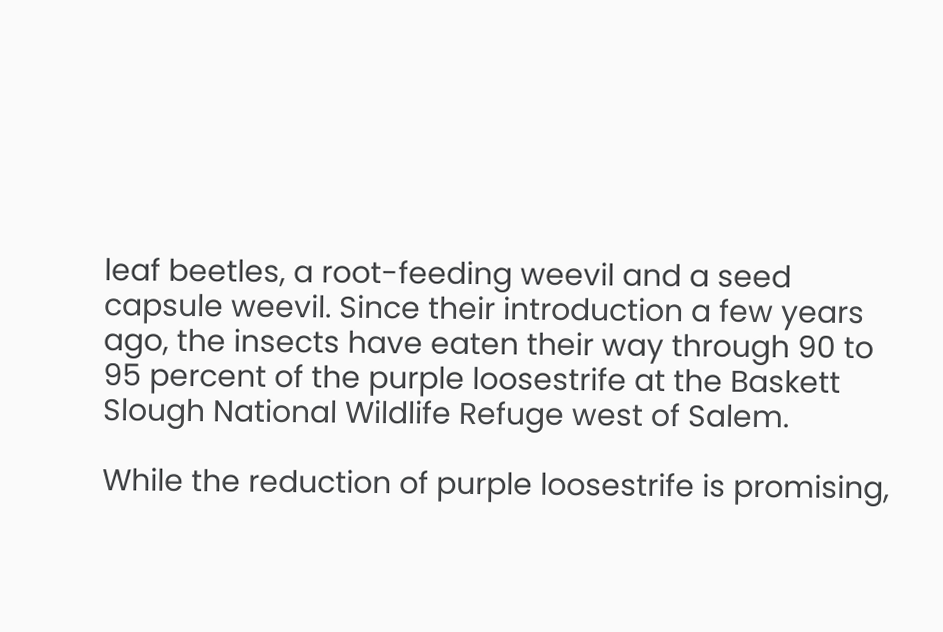leaf beetles, a root-feeding weevil and a seed capsule weevil. Since their introduction a few years ago, the insects have eaten their way through 90 to 95 percent of the purple loosestrife at the Baskett Slough National Wildlife Refuge west of Salem.

While the reduction of purple loosestrife is promising,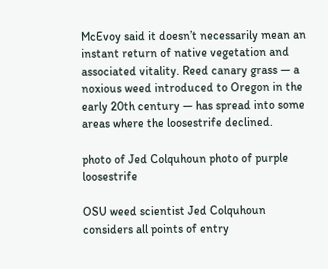McEvoy said it doesn’t necessarily mean an instant return of native vegetation and associated vitality. Reed canary grass — a noxious weed introduced to Oregon in the early 20th century — has spread into some areas where the loosestrife declined.

photo of Jed Colquhoun photo of purple loosestrife

OSU weed scientist Jed Colquhoun considers all points of entry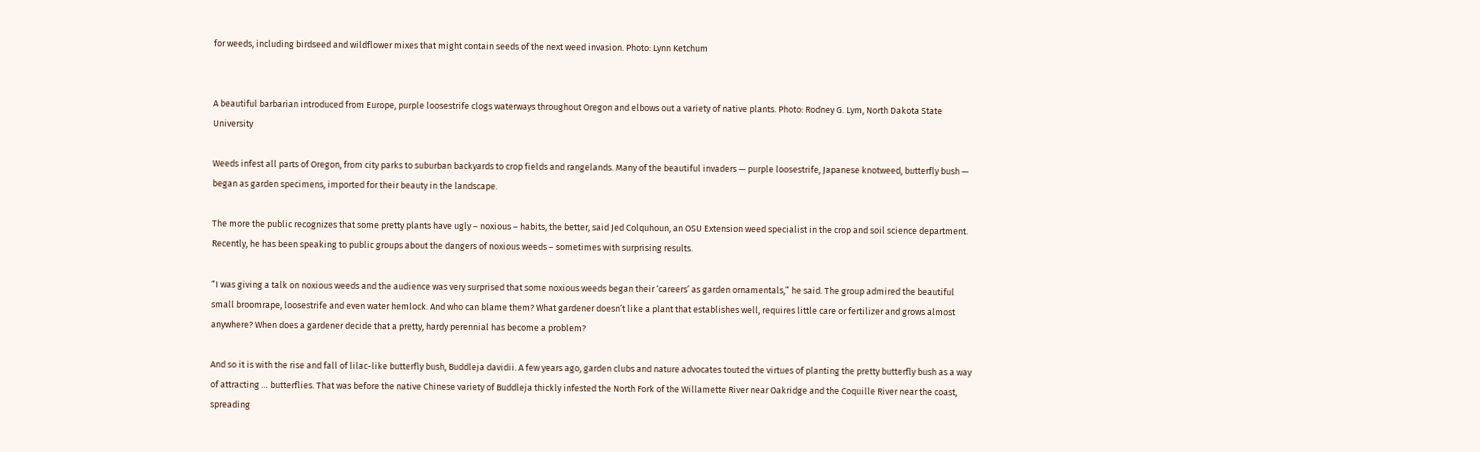for weeds, including birdseed and wildflower mixes that might contain seeds of the next weed invasion. Photo: Lynn Ketchum


A beautiful barbarian introduced from Europe, purple loosestrife clogs waterways throughout Oregon and elbows out a variety of native plants. Photo: Rodney G. Lym, North Dakota State University

Weeds infest all parts of Oregon, from city parks to suburban backyards to crop fields and rangelands. Many of the beautiful invaders — purple loosestrife, Japanese knotweed, butterfly bush — began as garden specimens, imported for their beauty in the landscape.

The more the public recognizes that some pretty plants have ugly – noxious – habits, the better, said Jed Colquhoun, an OSU Extension weed specialist in the crop and soil science department. Recently, he has been speaking to public groups about the dangers of noxious weeds – sometimes with surprising results.

“I was giving a talk on noxious weeds and the audience was very surprised that some noxious weeds began their ‘careers’ as garden ornamentals,” he said. The group admired the beautiful small broomrape, loosestrife and even water hemlock. And who can blame them? What gardener doesn’t like a plant that establishes well, requires little care or fertilizer and grows almost anywhere? When does a gardener decide that a pretty, hardy perennial has become a problem?

And so it is with the rise and fall of lilac-like butterfly bush, Buddleja davidii. A few years ago, garden clubs and nature advocates touted the virtues of planting the pretty butterfly bush as a way of attracting … butterflies. That was before the native Chinese variety of Buddleja thickly infested the North Fork of the Willamette River near Oakridge and the Coquille River near the coast, spreading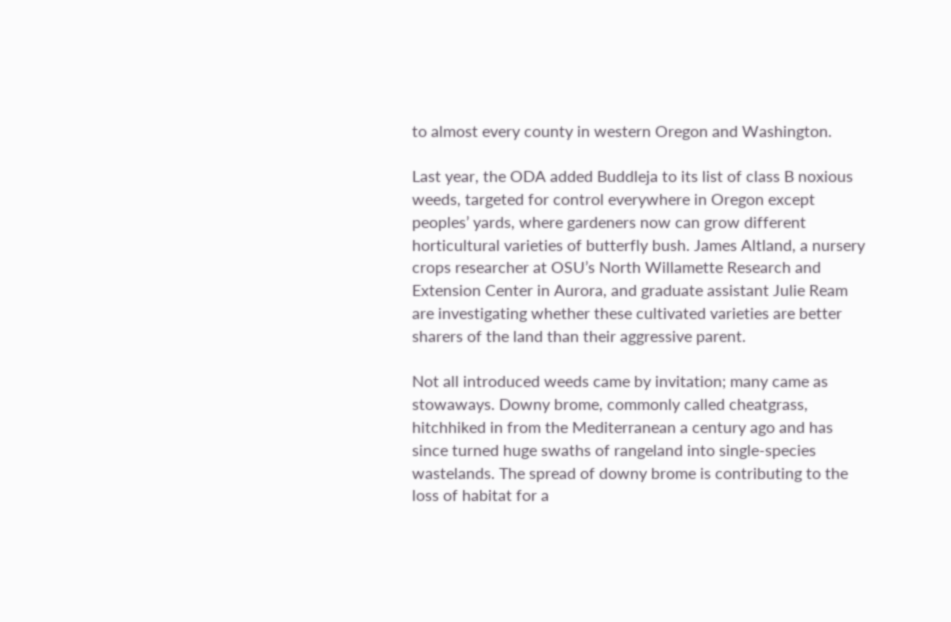to almost every county in western Oregon and Washington.

Last year, the ODA added Buddleja to its list of class B noxious weeds, targeted for control everywhere in Oregon except peoples’ yards, where gardeners now can grow different horticultural varieties of butterfly bush. James Altland, a nursery crops researcher at OSU’s North Willamette Research and Extension Center in Aurora, and graduate assistant Julie Ream are investigating whether these cultivated varieties are better sharers of the land than their aggressive parent.

Not all introduced weeds came by invitation; many came as stowaways. Downy brome, commonly called cheatgrass, hitchhiked in from the Mediterranean a century ago and has since turned huge swaths of rangeland into single-species wastelands. The spread of downy brome is contributing to the loss of habitat for a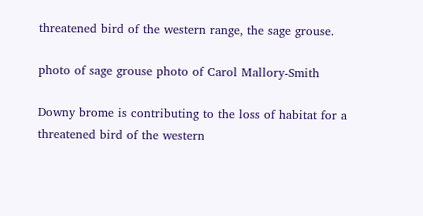threatened bird of the western range, the sage grouse.

photo of sage grouse photo of Carol Mallory-Smith

Downy brome is contributing to the loss of habitat for a threatened bird of the western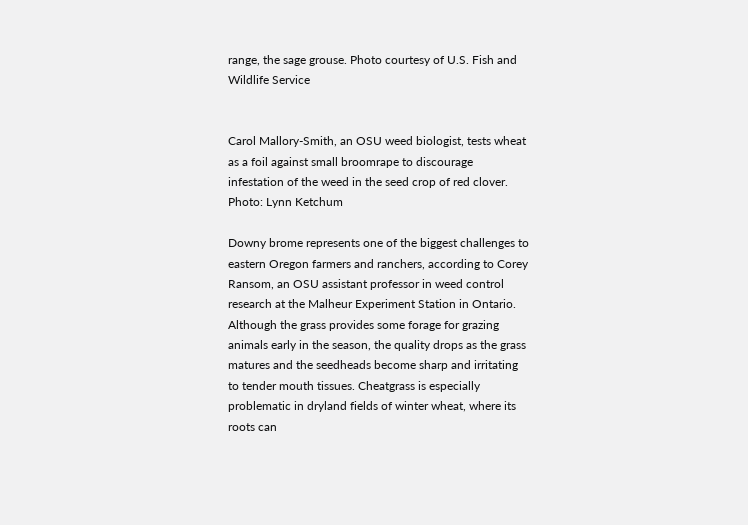range, the sage grouse. Photo courtesy of U.S. Fish and Wildlife Service


Carol Mallory-Smith, an OSU weed biologist, tests wheat as a foil against small broomrape to discourage infestation of the weed in the seed crop of red clover. Photo: Lynn Ketchum

Downy brome represents one of the biggest challenges to eastern Oregon farmers and ranchers, according to Corey Ransom, an OSU assistant professor in weed control research at the Malheur Experiment Station in Ontario. Although the grass provides some forage for grazing animals early in the season, the quality drops as the grass matures and the seedheads become sharp and irritating to tender mouth tissues. Cheatgrass is especially problematic in dryland fields of winter wheat, where its roots can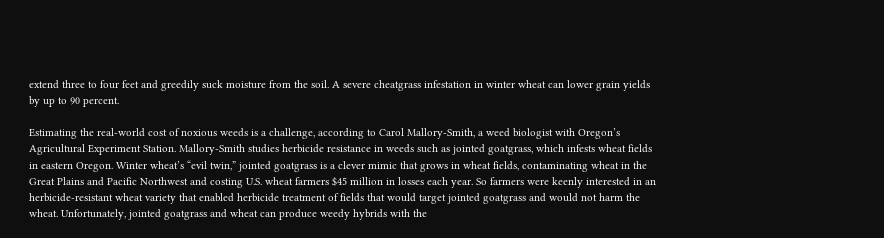extend three to four feet and greedily suck moisture from the soil. A severe cheatgrass infestation in winter wheat can lower grain yields by up to 90 percent.

Estimating the real-world cost of noxious weeds is a challenge, according to Carol Mallory-Smith, a weed biologist with Oregon’s Agricultural Experiment Station. Mallory-Smith studies herbicide resistance in weeds such as jointed goatgrass, which infests wheat fields in eastern Oregon. Winter wheat’s “evil twin,” jointed goatgrass is a clever mimic that grows in wheat fields, contaminating wheat in the Great Plains and Pacific Northwest and costing U.S. wheat farmers $45 million in losses each year. So farmers were keenly interested in an herbicide-resistant wheat variety that enabled herbicide treatment of fields that would target jointed goatgrass and would not harm the wheat. Unfortunately, jointed goatgrass and wheat can produce weedy hybrids with the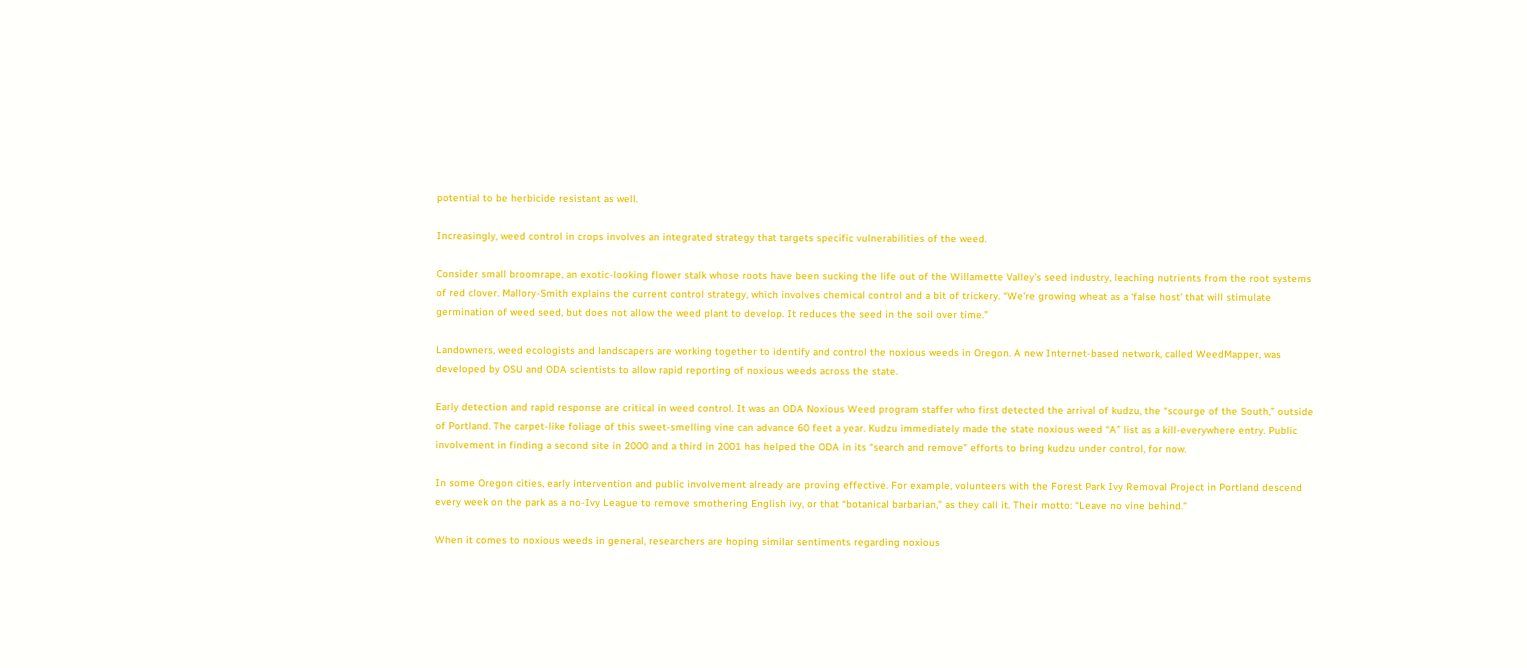potential to be herbicide resistant as well.

Increasingly, weed control in crops involves an integrated strategy that targets specific vulnerabilities of the weed.

Consider small broomrape, an exotic-looking flower stalk whose roots have been sucking the life out of the Willamette Valley’s seed industry, leaching nutrients from the root systems of red clover. Mallory-Smith explains the current control strategy, which involves chemical control and a bit of trickery. “We’re growing wheat as a ‘false host’ that will stimulate germination of weed seed, but does not allow the weed plant to develop. It reduces the seed in the soil over time.”

Landowners, weed ecologists and landscapers are working together to identify and control the noxious weeds in Oregon. A new Internet-based network, called WeedMapper, was developed by OSU and ODA scientists to allow rapid reporting of noxious weeds across the state.

Early detection and rapid response are critical in weed control. It was an ODA Noxious Weed program staffer who first detected the arrival of kudzu, the “scourge of the South,” outside of Portland. The carpet-like foliage of this sweet-smelling vine can advance 60 feet a year. Kudzu immediately made the state noxious weed “A” list as a kill-everywhere entry. Public involvement in finding a second site in 2000 and a third in 2001 has helped the ODA in its “search and remove” efforts to bring kudzu under control, for now.

In some Oregon cities, early intervention and public involvement already are proving effective. For example, volunteers with the Forest Park Ivy Removal Project in Portland descend every week on the park as a no-Ivy League to remove smothering English ivy, or that “botanical barbarian,” as they call it. Their motto: “Leave no vine behind.”

When it comes to noxious weeds in general, researchers are hoping similar sentiments regarding noxious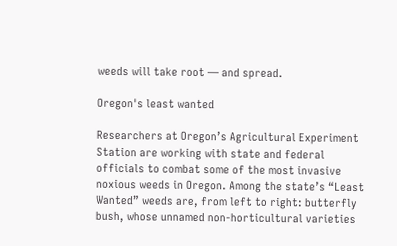weeds will take root — and spread.

Oregon's least wanted

Researchers at Oregon’s Agricultural Experiment Station are working with state and federal officials to combat some of the most invasive noxious weeds in Oregon. Among the state’s “Least Wanted” weeds are, from left to right: butterfly bush, whose unnamed non-horticultural varieties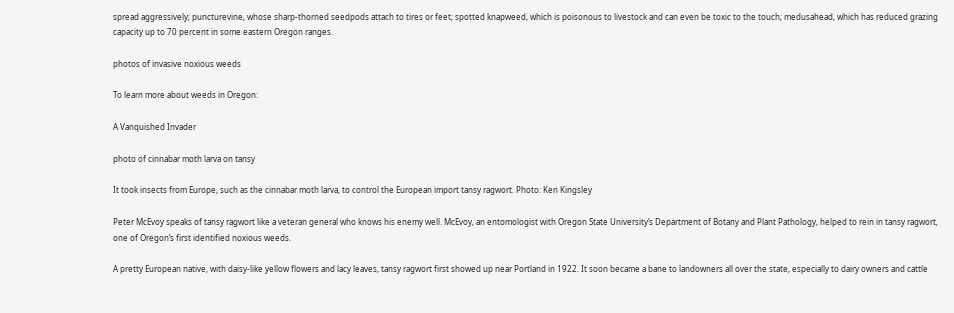spread aggressively; puncturevine, whose sharp-thorned seedpods attach to tires or feet; spotted knapweed, which is poisonous to livestock and can even be toxic to the touch; medusahead, which has reduced grazing capacity up to 70 percent in some eastern Oregon ranges.

photos of invasive noxious weeds

To learn more about weeds in Oregon:

A Vanquished Invader

photo of cinnabar moth larva on tansy

It took insects from Europe, such as the cinnabar moth larva, to control the European import tansy ragwort. Photo: Ken Kingsley

Peter McEvoy speaks of tansy ragwort like a veteran general who knows his enemy well. McEvoy, an entomologist with Oregon State University’s Department of Botany and Plant Pathology, helped to rein in tansy ragwort, one of Oregon’s first identified noxious weeds.

A pretty European native, with daisy-like yellow flowers and lacy leaves, tansy ragwort first showed up near Portland in 1922. It soon became a bane to landowners all over the state, especially to dairy owners and cattle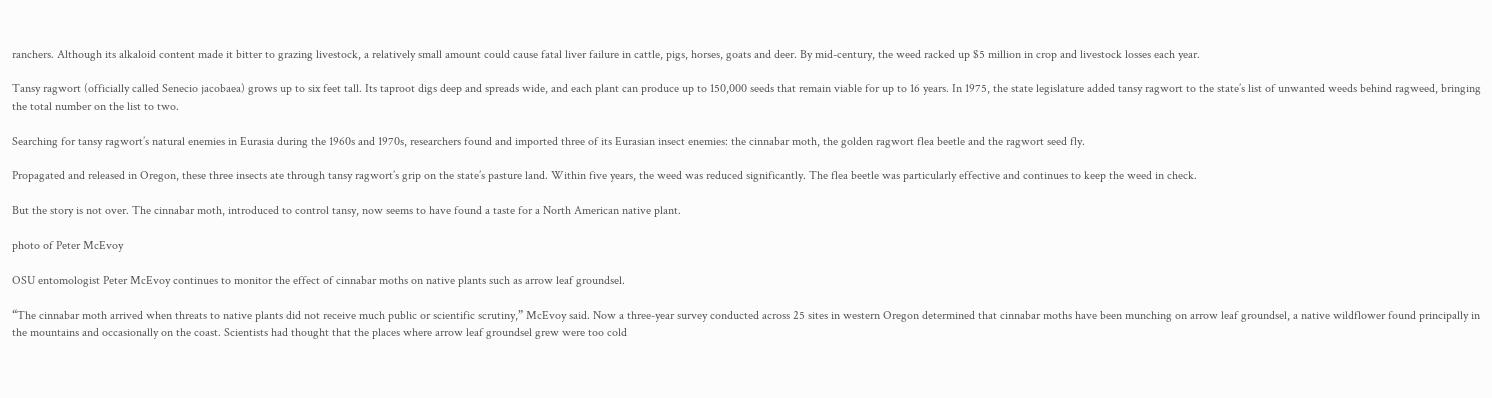ranchers. Although its alkaloid content made it bitter to grazing livestock, a relatively small amount could cause fatal liver failure in cattle, pigs, horses, goats and deer. By mid-century, the weed racked up $5 million in crop and livestock losses each year.

Tansy ragwort (officially called Senecio jacobaea) grows up to six feet tall. Its taproot digs deep and spreads wide, and each plant can produce up to 150,000 seeds that remain viable for up to 16 years. In 1975, the state legislature added tansy ragwort to the state’s list of unwanted weeds behind ragweed, bringing the total number on the list to two.

Searching for tansy ragwort’s natural enemies in Eurasia during the 1960s and 1970s, researchers found and imported three of its Eurasian insect enemies: the cinnabar moth, the golden ragwort flea beetle and the ragwort seed fly.

Propagated and released in Oregon, these three insects ate through tansy ragwort’s grip on the state’s pasture land. Within five years, the weed was reduced significantly. The flea beetle was particularly effective and continues to keep the weed in check.

But the story is not over. The cinnabar moth, introduced to control tansy, now seems to have found a taste for a North American native plant.

photo of Peter McEvoy

OSU entomologist Peter McEvoy continues to monitor the effect of cinnabar moths on native plants such as arrow leaf groundsel.

“The cinnabar moth arrived when threats to native plants did not receive much public or scientific scrutiny,” McEvoy said. Now a three-year survey conducted across 25 sites in western Oregon determined that cinnabar moths have been munching on arrow leaf groundsel, a native wildflower found principally in the mountains and occasionally on the coast. Scientists had thought that the places where arrow leaf groundsel grew were too cold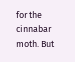for the cinnabar moth. But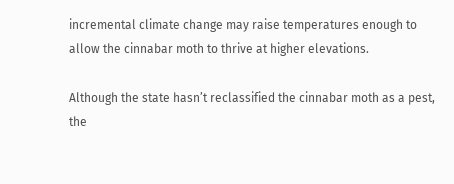incremental climate change may raise temperatures enough to allow the cinnabar moth to thrive at higher elevations.

Although the state hasn’t reclassified the cinnabar moth as a pest, the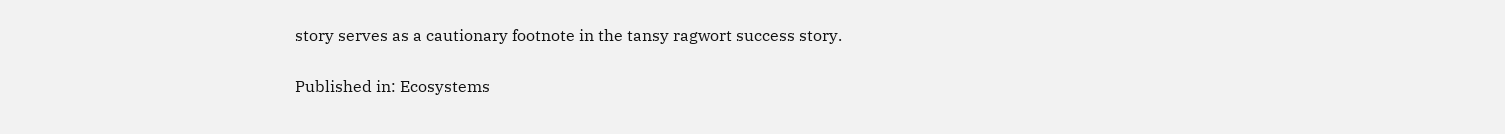story serves as a cautionary footnote in the tansy ragwort success story.

Published in: Ecosystems